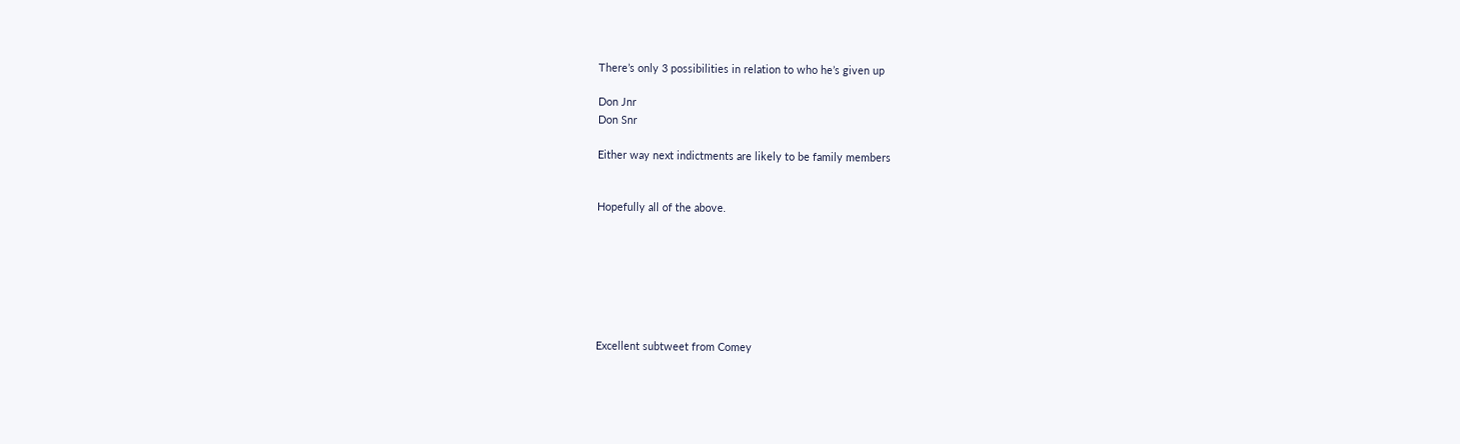There’s only 3 possibilities in relation to who he’s given up

Don Jnr
Don Snr

Either way next indictments are likely to be family members


Hopefully all of the above.







Excellent subtweet from Comey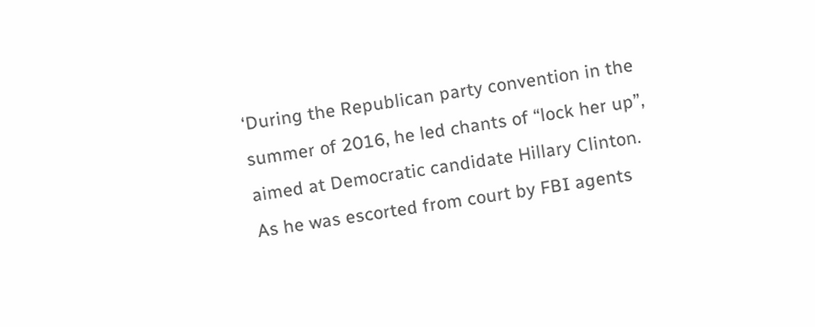‘During the Republican party convention in the summer of 2016, he led chants of “lock her up”, aimed at Democratic candidate Hillary Clinton. As he was escorted from court by FBI agents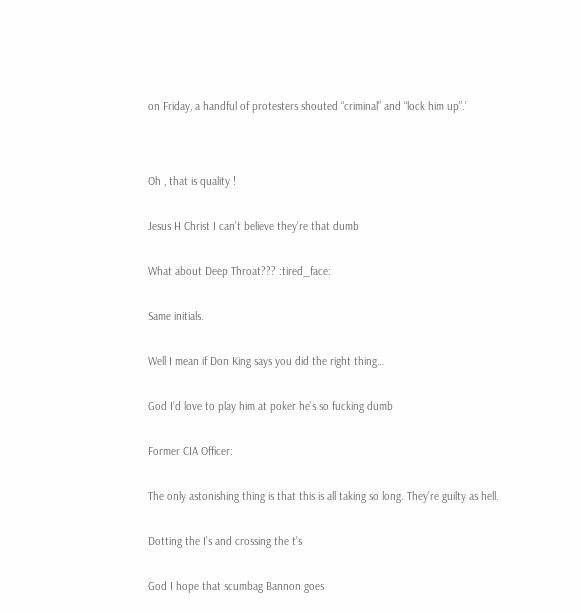on Friday, a handful of protesters shouted “criminal” and “lock him up”.’




Oh , that is quality !


Jesus H Christ I can’t believe they’re that dumb


What about Deep Throat??? :tired_face:


Same initials.


Well I mean if Don King says you did the right thing…


God I’d love to play him at poker he’s so fucking dumb


Former CIA Officer:


The only astonishing thing is that this is all taking so long. They’re guilty as hell.


Dotting the I’s and crossing the t’s


God I hope that scumbag Bannon goes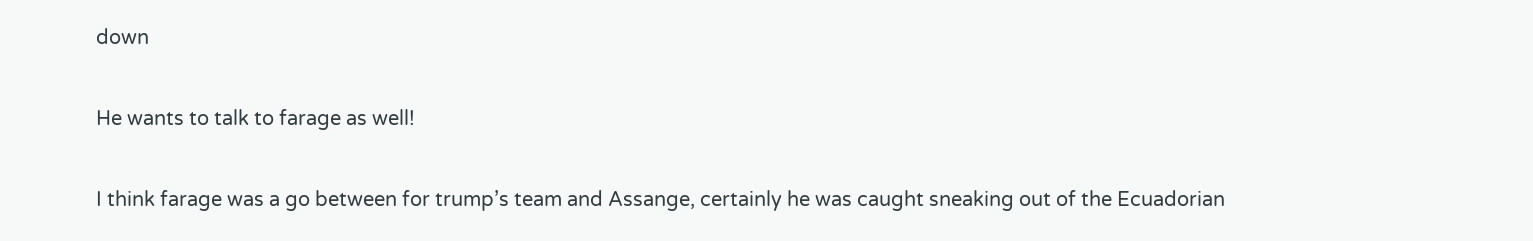down


He wants to talk to farage as well!


I think farage was a go between for trump’s team and Assange, certainly he was caught sneaking out of the Ecuadorian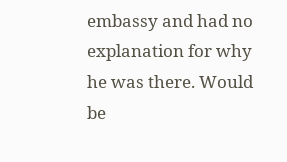embassy and had no explanation for why he was there. Would be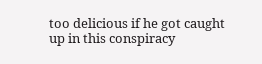too delicious if he got caught up in this conspiracy